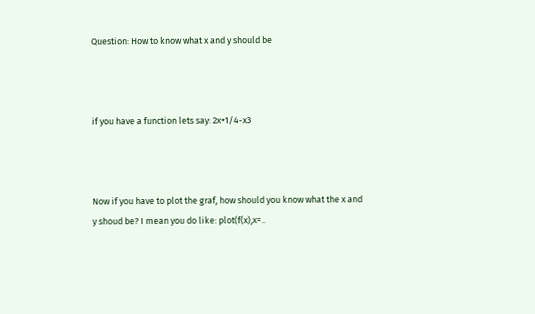Question: How to know what x and y should be



if you have a function lets say: 2x+1/4-x3



Now if you have to plot the graf, how should you know what the x and y shoud be? I mean you do like: plot(f(x),x=..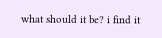what should it be? i find it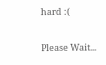hard :(

Please Wait...